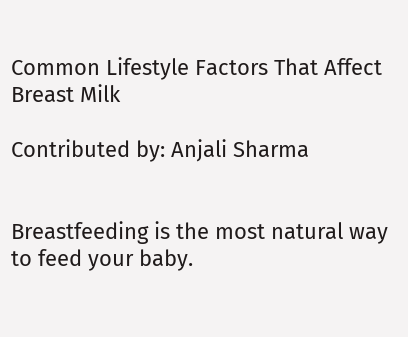Common Lifestyle Factors That Affect Breast Milk

Contributed by: Anjali Sharma


Breastfeeding is the most natural way to feed your baby.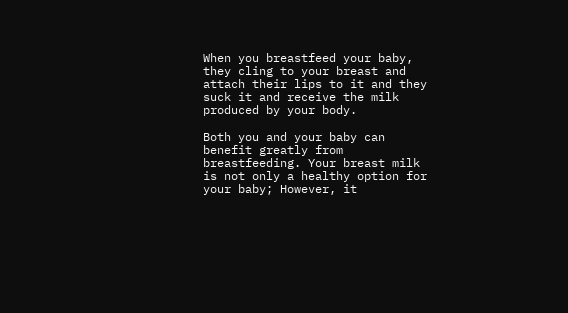When you breastfeed your baby, they cling to your breast and attach their lips to it and they suck it and receive the milk produced by your body.

Both you and your baby can benefit greatly from breastfeeding. Your breast milk is not only a healthy option for your baby; However, it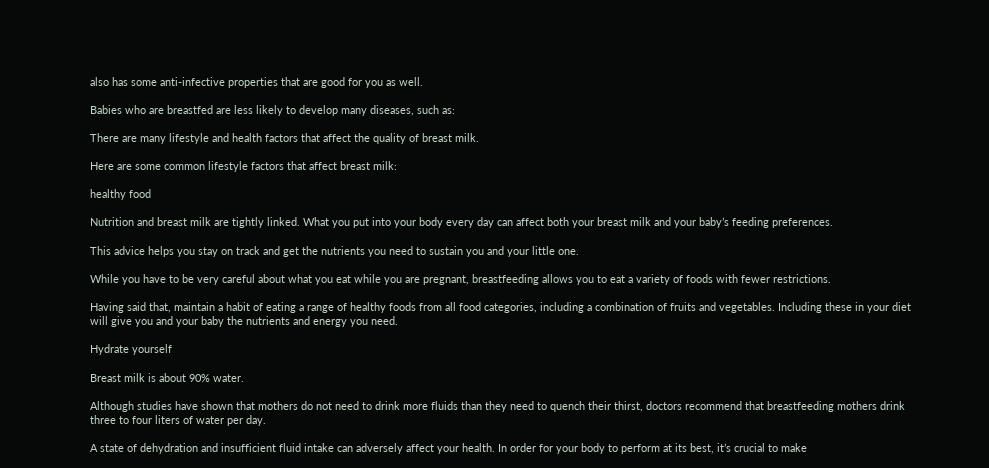also has some anti-infective properties that are good for you as well.

Babies who are breastfed are less likely to develop many diseases, such as:

There are many lifestyle and health factors that affect the quality of breast milk.

Here are some common lifestyle factors that affect breast milk:

healthy food

Nutrition and breast milk are tightly linked. What you put into your body every day can affect both your breast milk and your baby’s feeding preferences.

This advice helps you stay on track and get the nutrients you need to sustain you and your little one.

While you have to be very careful about what you eat while you are pregnant, breastfeeding allows you to eat a variety of foods with fewer restrictions.

Having said that, maintain a habit of eating a range of healthy foods from all food categories, including a combination of fruits and vegetables. Including these in your diet will give you and your baby the nutrients and energy you need.

Hydrate yourself

Breast milk is about 90% water.

Although studies have shown that mothers do not need to drink more fluids than they need to quench their thirst, doctors recommend that breastfeeding mothers drink three to four liters of water per day.

A state of dehydration and insufficient fluid intake can adversely affect your health. In order for your body to perform at its best, it’s crucial to make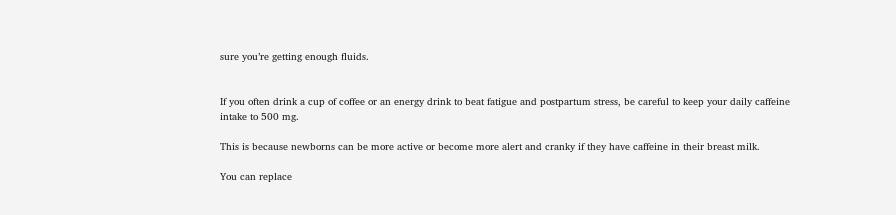sure you’re getting enough fluids.


If you often drink a cup of coffee or an energy drink to beat fatigue and postpartum stress, be careful to keep your daily caffeine intake to 500 mg.

This is because newborns can be more active or become more alert and cranky if they have caffeine in their breast milk.

You can replace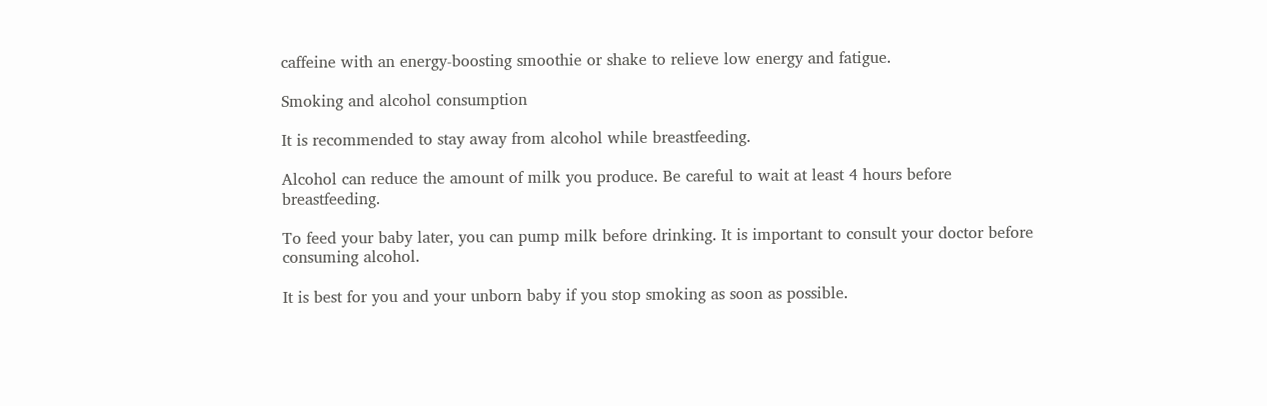caffeine with an energy-boosting smoothie or shake to relieve low energy and fatigue.

Smoking and alcohol consumption

It is recommended to stay away from alcohol while breastfeeding.

Alcohol can reduce the amount of milk you produce. Be careful to wait at least 4 hours before breastfeeding.

To feed your baby later, you can pump milk before drinking. It is important to consult your doctor before consuming alcohol.

It is best for you and your unborn baby if you stop smoking as soon as possible.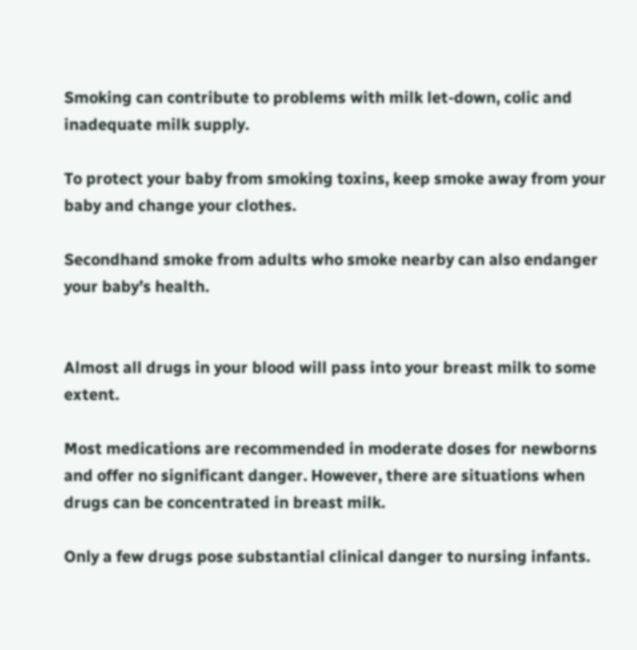Smoking can contribute to problems with milk let-down, colic and inadequate milk supply.

To protect your baby from smoking toxins, keep smoke away from your baby and change your clothes.

Secondhand smoke from adults who smoke nearby can also endanger your baby’s health.


Almost all drugs in your blood will pass into your breast milk to some extent.

Most medications are recommended in moderate doses for newborns and offer no significant danger. However, there are situations when drugs can be concentrated in breast milk.

Only a few drugs pose substantial clinical danger to nursing infants.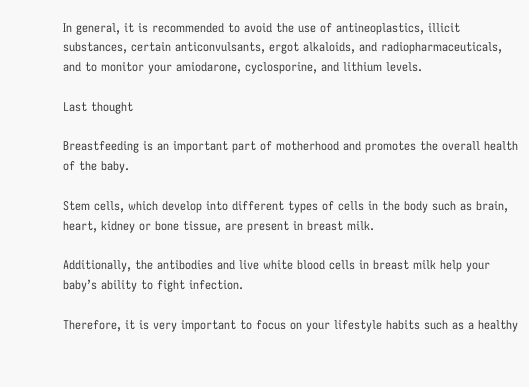In general, it is recommended to avoid the use of antineoplastics, illicit substances, certain anticonvulsants, ergot alkaloids, and radiopharmaceuticals, and to monitor your amiodarone, cyclosporine, and lithium levels.

Last thought

Breastfeeding is an important part of motherhood and promotes the overall health of the baby.

Stem cells, which develop into different types of cells in the body such as brain, heart, kidney or bone tissue, are present in breast milk.

Additionally, the antibodies and live white blood cells in breast milk help your baby’s ability to fight infection.

Therefore, it is very important to focus on your lifestyle habits such as a healthy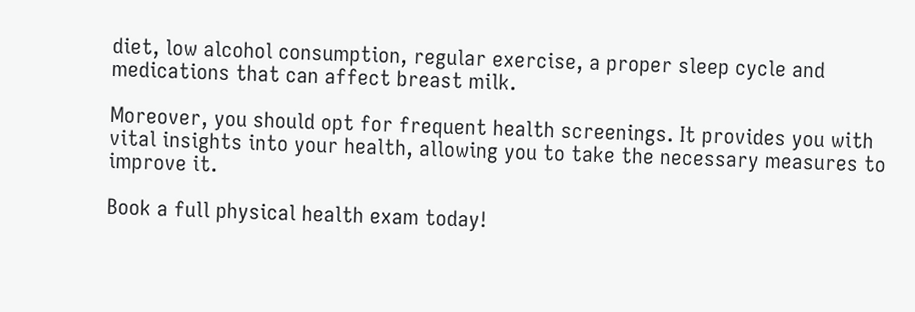diet, low alcohol consumption, regular exercise, a proper sleep cycle and medications that can affect breast milk.

Moreover, you should opt for frequent health screenings. It provides you with vital insights into your health, allowing you to take the necessary measures to improve it.

Book a full physical health exam today!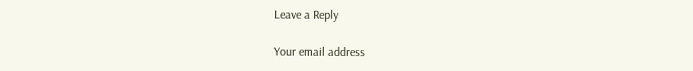Leave a Reply

Your email address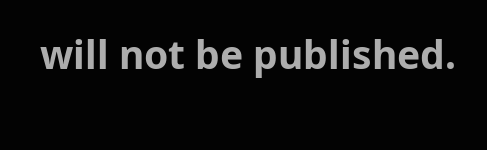will not be published.